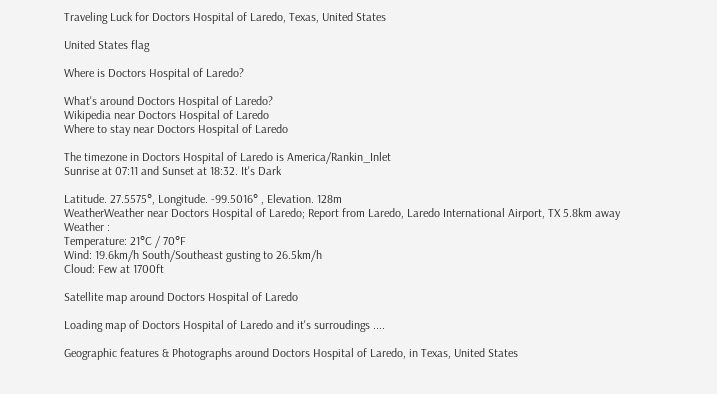Traveling Luck for Doctors Hospital of Laredo, Texas, United States

United States flag

Where is Doctors Hospital of Laredo?

What's around Doctors Hospital of Laredo?
Wikipedia near Doctors Hospital of Laredo
Where to stay near Doctors Hospital of Laredo

The timezone in Doctors Hospital of Laredo is America/Rankin_Inlet
Sunrise at 07:11 and Sunset at 18:32. It's Dark

Latitude. 27.5575°, Longitude. -99.5016° , Elevation. 128m
WeatherWeather near Doctors Hospital of Laredo; Report from Laredo, Laredo International Airport, TX 5.8km away
Weather :
Temperature: 21°C / 70°F
Wind: 19.6km/h South/Southeast gusting to 26.5km/h
Cloud: Few at 1700ft

Satellite map around Doctors Hospital of Laredo

Loading map of Doctors Hospital of Laredo and it's surroudings ....

Geographic features & Photographs around Doctors Hospital of Laredo, in Texas, United States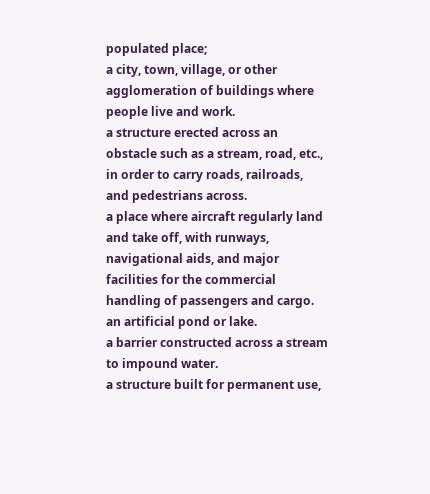populated place;
a city, town, village, or other agglomeration of buildings where people live and work.
a structure erected across an obstacle such as a stream, road, etc., in order to carry roads, railroads, and pedestrians across.
a place where aircraft regularly land and take off, with runways, navigational aids, and major facilities for the commercial handling of passengers and cargo.
an artificial pond or lake.
a barrier constructed across a stream to impound water.
a structure built for permanent use,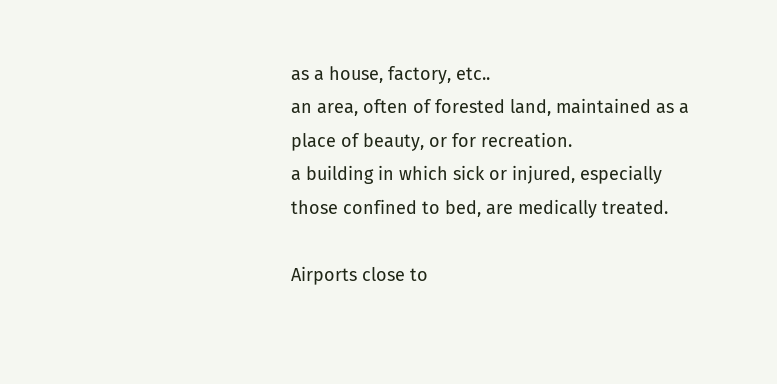as a house, factory, etc..
an area, often of forested land, maintained as a place of beauty, or for recreation.
a building in which sick or injured, especially those confined to bed, are medically treated.

Airports close to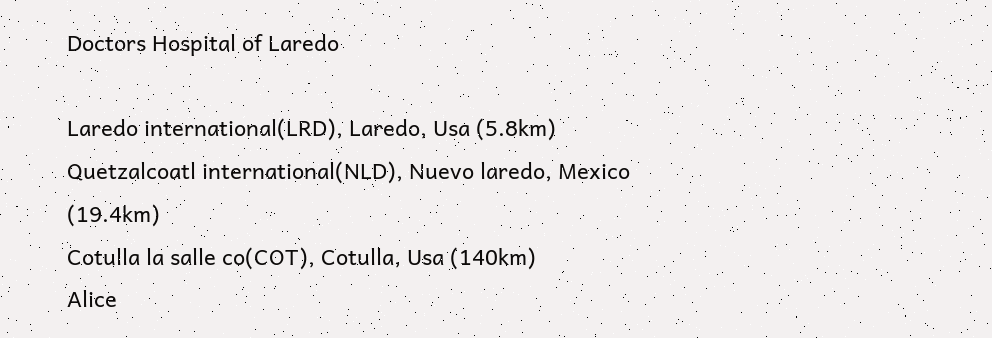Doctors Hospital of Laredo

Laredo international(LRD), Laredo, Usa (5.8km)
Quetzalcoatl international(NLD), Nuevo laredo, Mexico (19.4km)
Cotulla la salle co(COT), Cotulla, Usa (140km)
Alice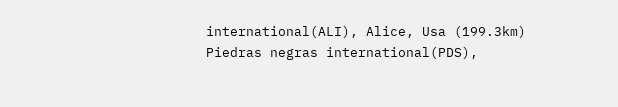international(ALI), Alice, Usa (199.3km)
Piedras negras international(PDS),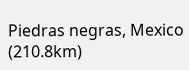Piedras negras, Mexico (210.8km)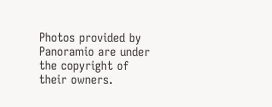Photos provided by Panoramio are under the copyright of their owners.